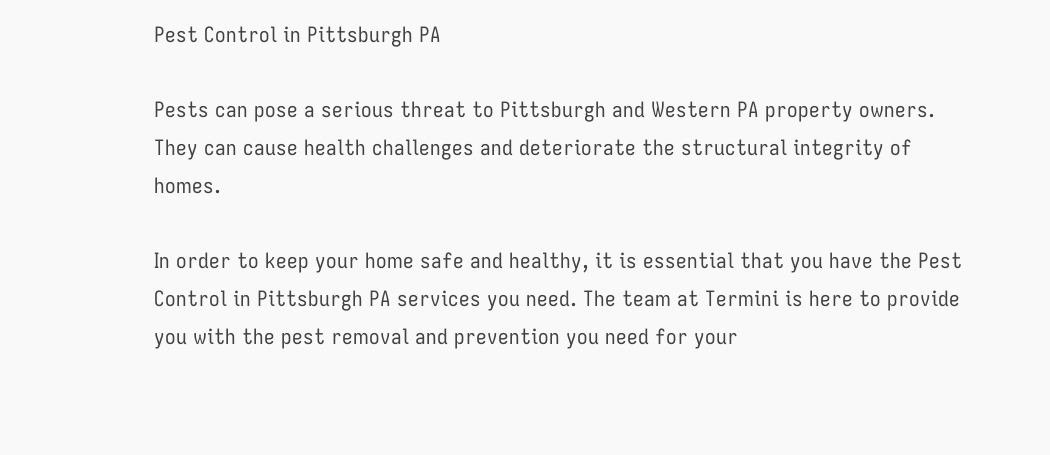Pest Control in Pittsburgh PA

Pests can pose a serious threat to Pittsburgh and Western PA property owners. They can cause health challenges and deteriorate the structural integrity of homes.

In order to keep your home safe and healthy, it is essential that you have the Pest Control in Pittsburgh PA services you need. The team at Termini is here to provide you with the pest removal and prevention you need for your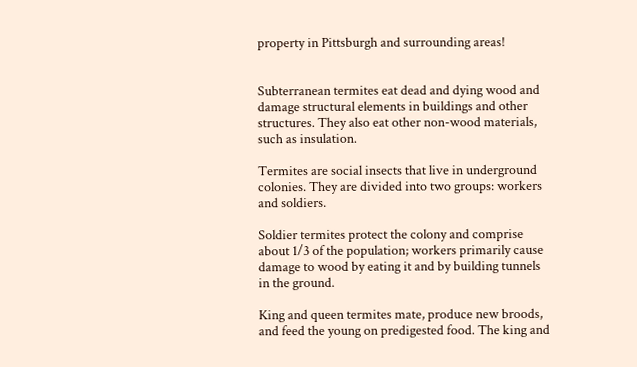property in Pittsburgh and surrounding areas!


Subterranean termites eat dead and dying wood and damage structural elements in buildings and other structures. They also eat other non-wood materials, such as insulation.

Termites are social insects that live in underground colonies. They are divided into two groups: workers and soldiers.

Soldier termites protect the colony and comprise about 1/3 of the population; workers primarily cause damage to wood by eating it and by building tunnels in the ground.

King and queen termites mate, produce new broods, and feed the young on predigested food. The king and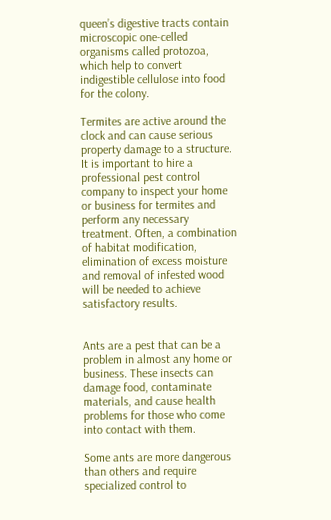queen’s digestive tracts contain microscopic one-celled organisms called protozoa, which help to convert indigestible cellulose into food for the colony.

Termites are active around the clock and can cause serious property damage to a structure. It is important to hire a professional pest control company to inspect your home or business for termites and perform any necessary treatment. Often, a combination of habitat modification, elimination of excess moisture and removal of infested wood will be needed to achieve satisfactory results.


Ants are a pest that can be a problem in almost any home or business. These insects can damage food, contaminate materials, and cause health problems for those who come into contact with them.

Some ants are more dangerous than others and require specialized control to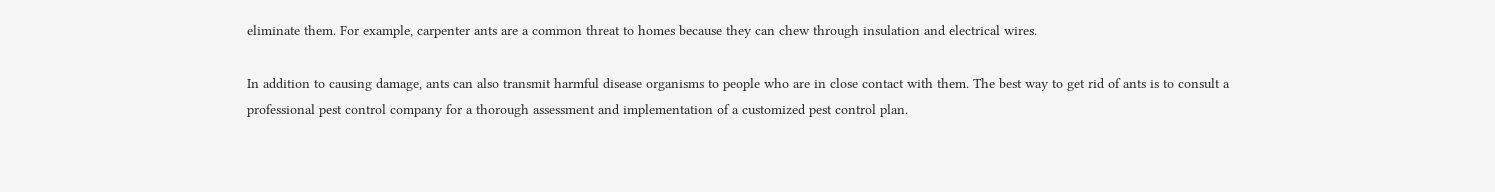eliminate them. For example, carpenter ants are a common threat to homes because they can chew through insulation and electrical wires.

In addition to causing damage, ants can also transmit harmful disease organisms to people who are in close contact with them. The best way to get rid of ants is to consult a professional pest control company for a thorough assessment and implementation of a customized pest control plan.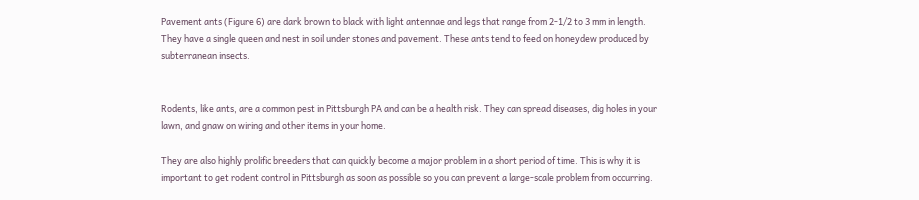Pavement ants (Figure 6) are dark brown to black with light antennae and legs that range from 2-1/2 to 3 mm in length. They have a single queen and nest in soil under stones and pavement. These ants tend to feed on honeydew produced by subterranean insects.


Rodents, like ants, are a common pest in Pittsburgh PA and can be a health risk. They can spread diseases, dig holes in your lawn, and gnaw on wiring and other items in your home.

They are also highly prolific breeders that can quickly become a major problem in a short period of time. This is why it is important to get rodent control in Pittsburgh as soon as possible so you can prevent a large-scale problem from occurring.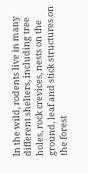In the wild, rodents live in many different shelters, including tree holes, rock crevices, nests on the ground, leaf and stick structures on the forest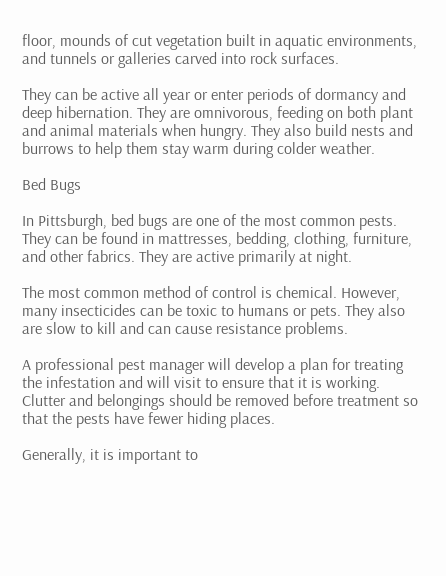floor, mounds of cut vegetation built in aquatic environments, and tunnels or galleries carved into rock surfaces.

They can be active all year or enter periods of dormancy and deep hibernation. They are omnivorous, feeding on both plant and animal materials when hungry. They also build nests and burrows to help them stay warm during colder weather.

Bed Bugs

In Pittsburgh, bed bugs are one of the most common pests. They can be found in mattresses, bedding, clothing, furniture, and other fabrics. They are active primarily at night.

The most common method of control is chemical. However, many insecticides can be toxic to humans or pets. They also are slow to kill and can cause resistance problems.

A professional pest manager will develop a plan for treating the infestation and will visit to ensure that it is working. Clutter and belongings should be removed before treatment so that the pests have fewer hiding places.

Generally, it is important to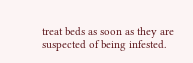treat beds as soon as they are suspected of being infested.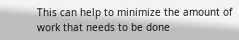This can help to minimize the amount of work that needs to be done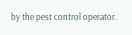by the pest control operator.